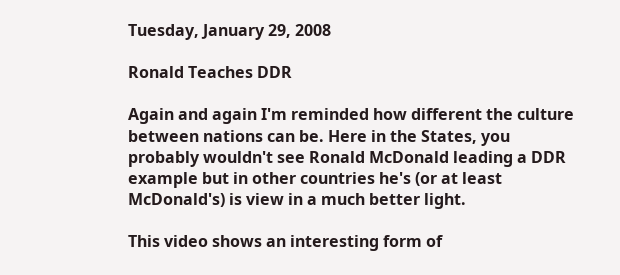Tuesday, January 29, 2008

Ronald Teaches DDR

Again and again I'm reminded how different the culture between nations can be. Here in the States, you probably wouldn't see Ronald McDonald leading a DDR example but in other countries he's (or at least McDonald's) is view in a much better light.

This video shows an interesting form of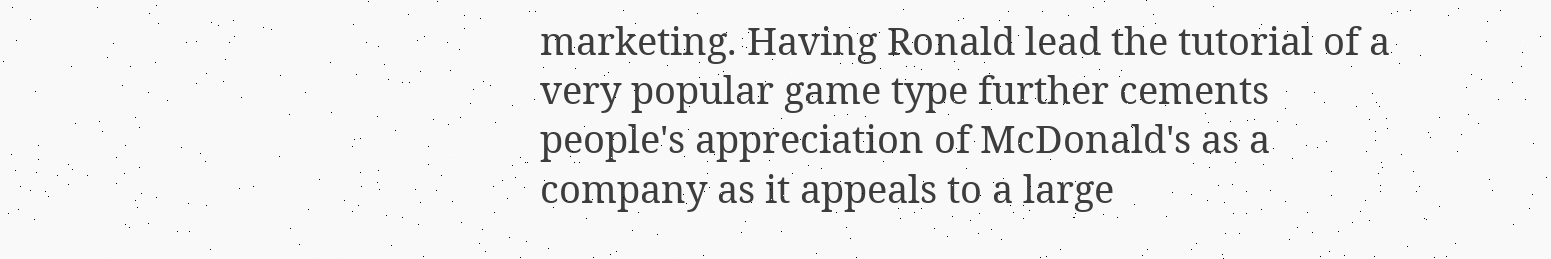marketing. Having Ronald lead the tutorial of a very popular game type further cements people's appreciation of McDonald's as a company as it appeals to a large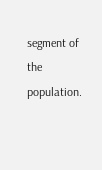segment of the population.